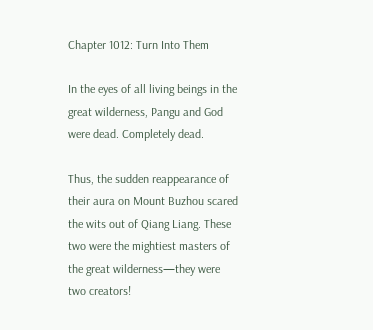Chapter 1012: Turn Into Them

In the eyes of all living beings in the great wilderness, Pangu and God were dead. Completely dead.

Thus, the sudden reappearance of their aura on Mount Buzhou scared the wits out of Qiang Liang. These two were the mightiest masters of the great wilderness—they were two creators!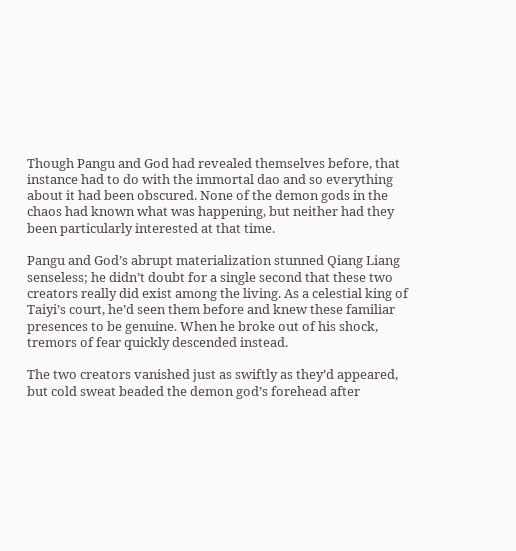Though Pangu and God had revealed themselves before, that instance had to do with the immortal dao and so everything about it had been obscured. None of the demon gods in the chaos had known what was happening, but neither had they been particularly interested at that time.

Pangu and God’s abrupt materialization stunned Qiang Liang senseless; he didn’t doubt for a single second that these two creators really did exist among the living. As a celestial king of Taiyi’s court, he’d seen them before and knew these familiar presences to be genuine. When he broke out of his shock, tremors of fear quickly descended instead.

The two creators vanished just as swiftly as they’d appeared, but cold sweat beaded the demon god’s forehead after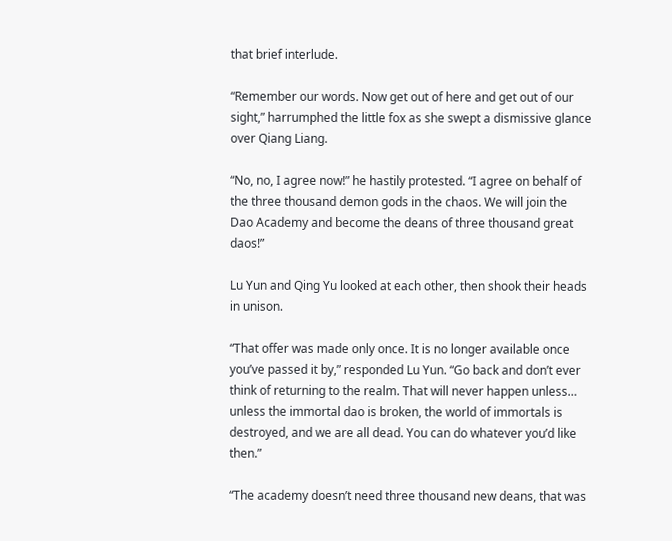that brief interlude.

“Remember our words. Now get out of here and get out of our sight,” harrumphed the little fox as she swept a dismissive glance over Qiang Liang.

“No, no, I agree now!” he hastily protested. “I agree on behalf of the three thousand demon gods in the chaos. We will join the Dao Academy and become the deans of three thousand great daos!”

Lu Yun and Qing Yu looked at each other, then shook their heads in unison.

“That offer was made only once. It is no longer available once you’ve passed it by,” responded Lu Yun. “Go back and don’t ever think of returning to the realm. That will never happen unless… unless the immortal dao is broken, the world of immortals is destroyed, and we are all dead. You can do whatever you’d like then.”

“The academy doesn’t need three thousand new deans, that was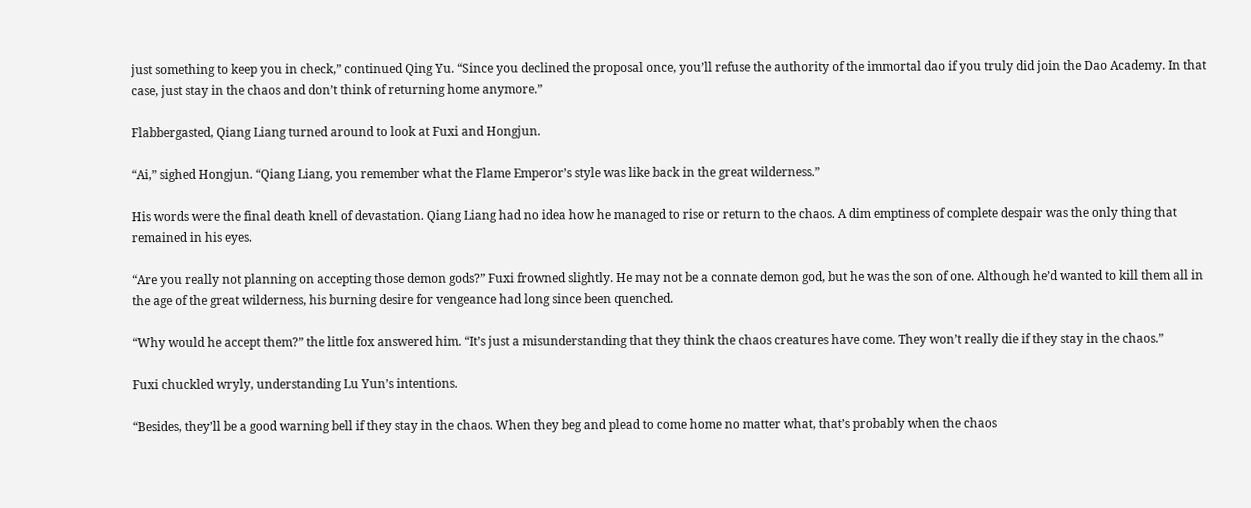just something to keep you in check,” continued Qing Yu. “Since you declined the proposal once, you’ll refuse the authority of the immortal dao if you truly did join the Dao Academy. In that case, just stay in the chaos and don’t think of returning home anymore.”

Flabbergasted, Qiang Liang turned around to look at Fuxi and Hongjun.

“Ai,” sighed Hongjun. “Qiang Liang, you remember what the Flame Emperor’s style was like back in the great wilderness.”

His words were the final death knell of devastation. Qiang Liang had no idea how he managed to rise or return to the chaos. A dim emptiness of complete despair was the only thing that remained in his eyes.

“Are you really not planning on accepting those demon gods?” Fuxi frowned slightly. He may not be a connate demon god, but he was the son of one. Although he’d wanted to kill them all in the age of the great wilderness, his burning desire for vengeance had long since been quenched.

“Why would he accept them?” the little fox answered him. “It’s just a misunderstanding that they think the chaos creatures have come. They won’t really die if they stay in the chaos.”

Fuxi chuckled wryly, understanding Lu Yun’s intentions.

“Besides, they’ll be a good warning bell if they stay in the chaos. When they beg and plead to come home no matter what, that’s probably when the chaos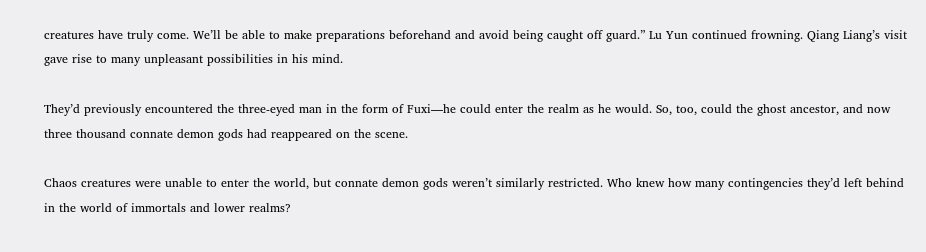creatures have truly come. We’ll be able to make preparations beforehand and avoid being caught off guard.” Lu Yun continued frowning. Qiang Liang’s visit gave rise to many unpleasant possibilities in his mind.

They’d previously encountered the three-eyed man in the form of Fuxi—he could enter the realm as he would. So, too, could the ghost ancestor, and now three thousand connate demon gods had reappeared on the scene.

Chaos creatures were unable to enter the world, but connate demon gods weren’t similarly restricted. Who knew how many contingencies they’d left behind in the world of immortals and lower realms?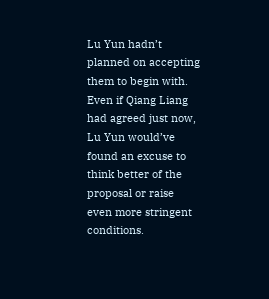Lu Yun hadn’t planned on accepting them to begin with. Even if Qiang Liang had agreed just now, Lu Yun would’ve found an excuse to think better of the proposal or raise even more stringent conditions.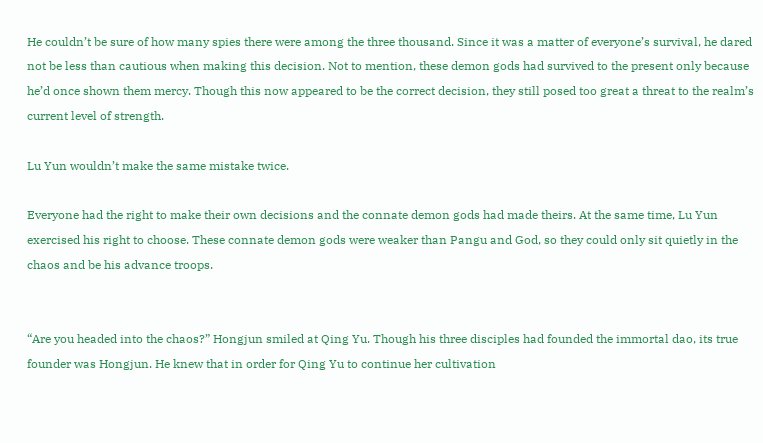He couldn’t be sure of how many spies there were among the three thousand. Since it was a matter of everyone’s survival, he dared not be less than cautious when making this decision. Not to mention, these demon gods had survived to the present only because he’d once shown them mercy. Though this now appeared to be the correct decision, they still posed too great a threat to the realm’s current level of strength.

Lu Yun wouldn’t make the same mistake twice.

Everyone had the right to make their own decisions and the connate demon gods had made theirs. At the same time, Lu Yun exercised his right to choose. These connate demon gods were weaker than Pangu and God, so they could only sit quietly in the chaos and be his advance troops.


“Are you headed into the chaos?” Hongjun smiled at Qing Yu. Though his three disciples had founded the immortal dao, its true founder was Hongjun. He knew that in order for Qing Yu to continue her cultivation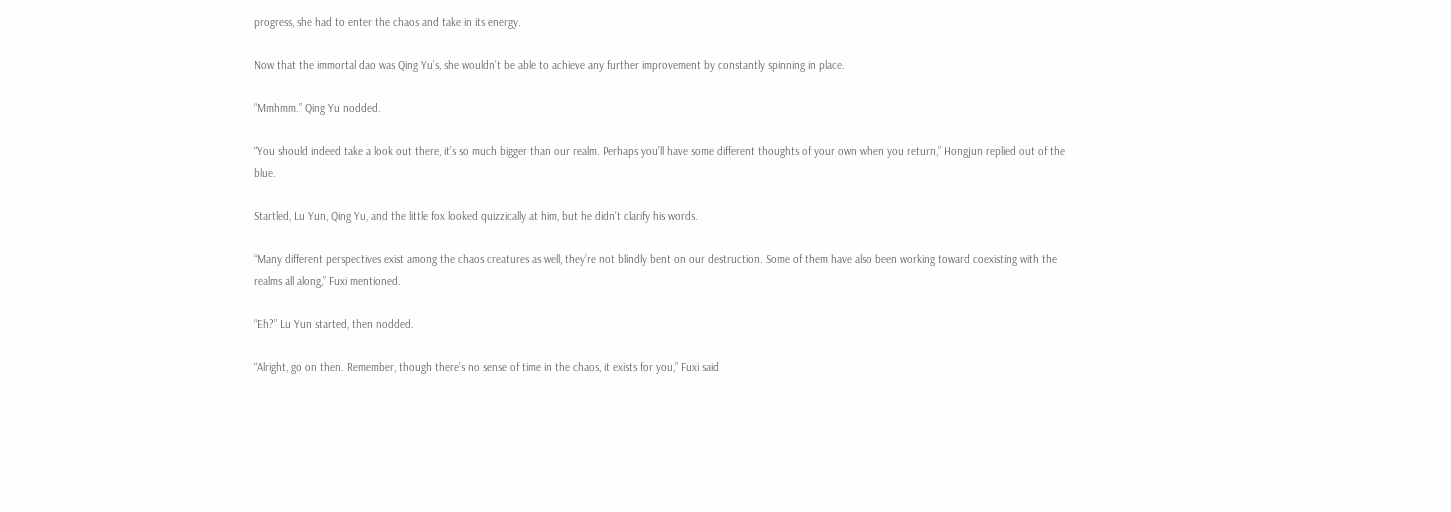progress, she had to enter the chaos and take in its energy.

Now that the immortal dao was Qing Yu’s, she wouldn’t be able to achieve any further improvement by constantly spinning in place.

“Mmhmm.” Qing Yu nodded.

“You should indeed take a look out there, it’s so much bigger than our realm. Perhaps you’ll have some different thoughts of your own when you return,” Hongjun replied out of the blue.

Startled, Lu Yun, Qing Yu, and the little fox looked quizzically at him, but he didn’t clarify his words.

“Many different perspectives exist among the chaos creatures as well, they’re not blindly bent on our destruction. Some of them have also been working toward coexisting with the realms all along,” Fuxi mentioned.

“Eh?” Lu Yun started, then nodded.

“Alright, go on then. Remember, though there’s no sense of time in the chaos, it exists for you,” Fuxi said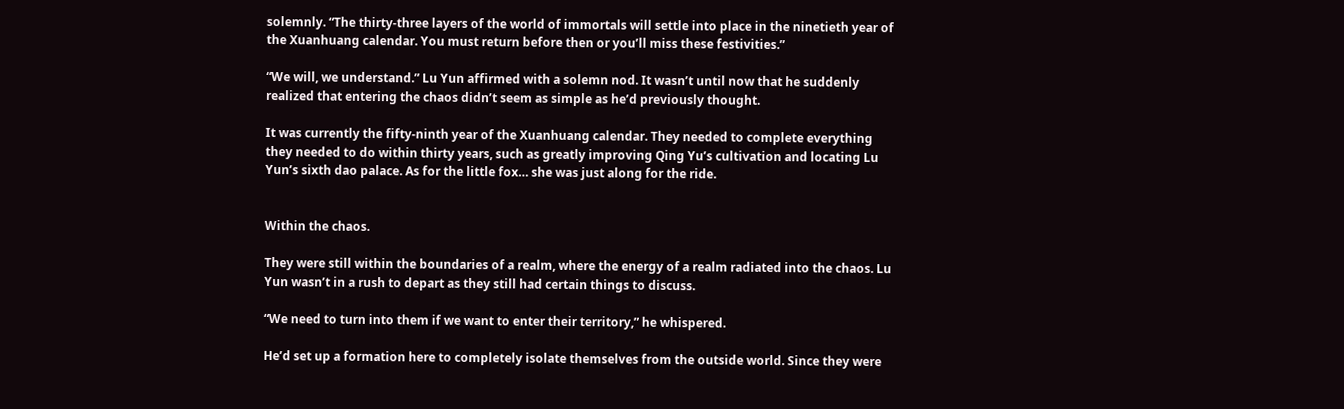solemnly. “The thirty-three layers of the world of immortals will settle into place in the ninetieth year of the Xuanhuang calendar. You must return before then or you’ll miss these festivities.”

“We will, we understand.” Lu Yun affirmed with a solemn nod. It wasn’t until now that he suddenly realized that entering the chaos didn’t seem as simple as he’d previously thought.

It was currently the fifty-ninth year of the Xuanhuang calendar. They needed to complete everything they needed to do within thirty years, such as greatly improving Qing Yu’s cultivation and locating Lu Yun’s sixth dao palace. As for the little fox… she was just along for the ride.


Within the chaos.

They were still within the boundaries of a realm, where the energy of a realm radiated into the chaos. Lu Yun wasn’t in a rush to depart as they still had certain things to discuss.

“We need to turn into them if we want to enter their territory,” he whispered.

He’d set up a formation here to completely isolate themselves from the outside world. Since they were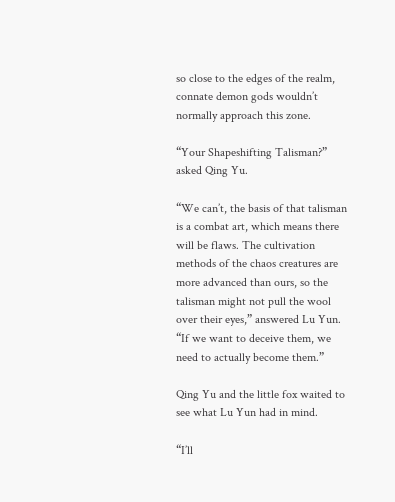so close to the edges of the realm, connate demon gods wouldn’t normally approach this zone.

“Your Shapeshifting Talisman?” asked Qing Yu.

“We can’t, the basis of that talisman is a combat art, which means there will be flaws. The cultivation methods of the chaos creatures are more advanced than ours, so the talisman might not pull the wool over their eyes,” answered Lu Yun. “If we want to deceive them, we need to actually become them.”

Qing Yu and the little fox waited to see what Lu Yun had in mind.

“I’ll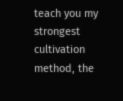teach you my strongest cultivation method, the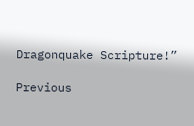Dragonquake Scripture!”

Previous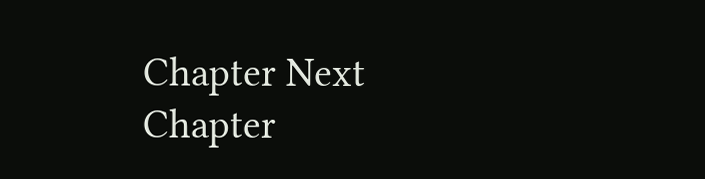Chapter Next Chapter